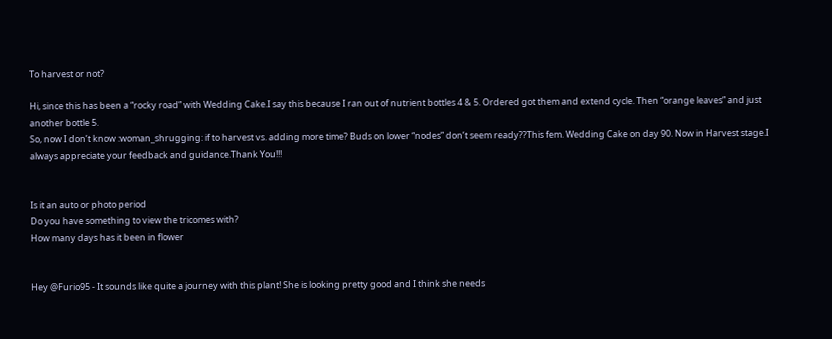To harvest or not?

Hi, since this has been a “rocky road” with Wedding Cake.I say this because I ran out of nutrient bottles 4 & 5. Ordered got them and extend cycle. Then “orange leaves” and just another bottle 5.
So, now I don’t know :woman_shrugging: if to harvest vs. adding more time? Buds on lower “nodes” don’t seem ready??This fem. Wedding Cake on day 90. Now in Harvest stage.I always appreciate your feedback and guidance.Thank You!!!


Is it an auto or photo period
Do you have something to view the tricomes with?
How many days has it been in flower


Hey @Furio95 - It sounds like quite a journey with this plant! She is looking pretty good and I think she needs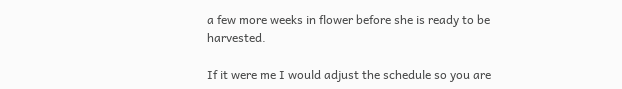a few more weeks in flower before she is ready to be harvested.

If it were me I would adjust the schedule so you are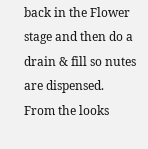back in the Flower stage and then do a drain & fill so nutes are dispensed. From the looks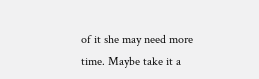of it she may need more time. Maybe take it a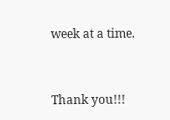week at a time.


Thank you!!!